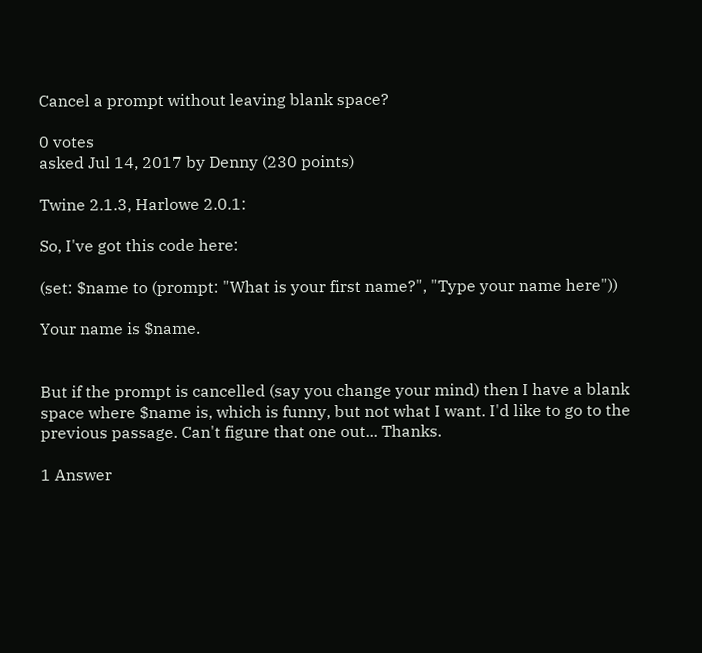Cancel a prompt without leaving blank space?

0 votes
asked Jul 14, 2017 by Denny (230 points)

Twine 2.1.3, Harlowe 2.0.1:

So, I've got this code here:

(set: $name to (prompt: "What is your first name?", "Type your name here"))

Your name is $name.


But if the prompt is cancelled (say you change your mind) then I have a blank space where $name is, which is funny, but not what I want. I'd like to go to the previous passage. Can't figure that one out... Thanks.

1 Answer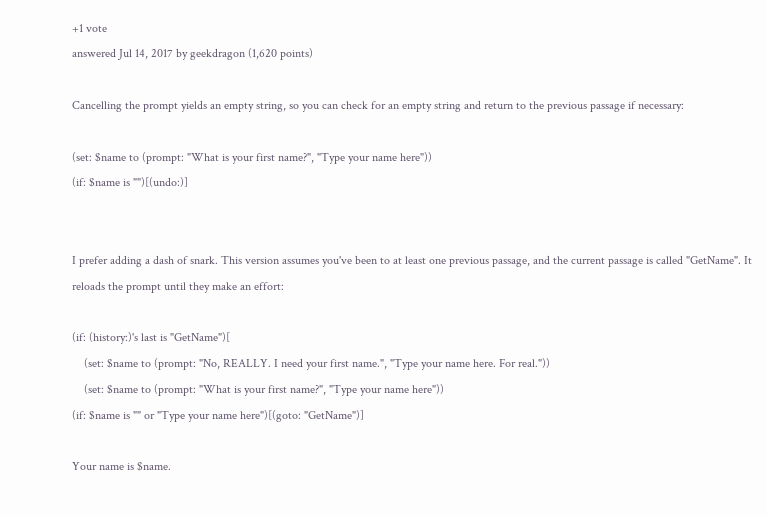+1 vote
answered Jul 14, 2017 by geekdragon (1,620 points)

Cancelling the prompt yields an empty string, so you can check for an empty string and return to the previous passage if necessary:

(set: $name to (prompt: "What is your first name?", "Type your name here"))
(if: $name is "")[(undo:)]


I prefer adding a dash of snark. This version assumes you've been to at least one previous passage, and the current passage is called "GetName". It reloads the prompt until they make an effort:

(if: (history:)'s last is "GetName")[
    (set: $name to (prompt: "No, REALLY. I need your first name.", "Type your name here. For real."))
    (set: $name to (prompt: "What is your first name?", "Type your name here"))
(if: $name is "" or "Type your name here")[(goto: "GetName")]

Your name is $name.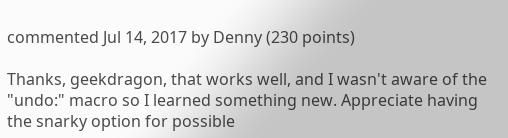commented Jul 14, 2017 by Denny (230 points)

Thanks, geekdragon, that works well, and I wasn't aware of the "undo:" macro so I learned something new. Appreciate having the snarky option for possible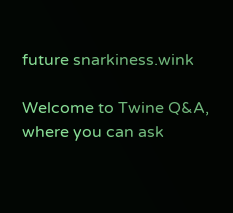future snarkiness.wink

Welcome to Twine Q&A, where you can ask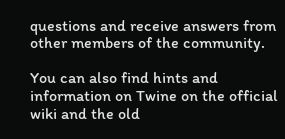questions and receive answers from other members of the community.

You can also find hints and information on Twine on the official wiki and the old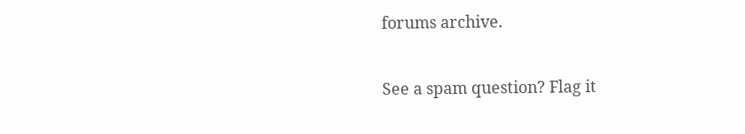forums archive.

See a spam question? Flag it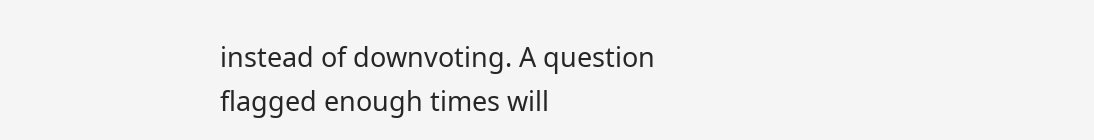instead of downvoting. A question flagged enough times will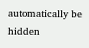automatically be hidden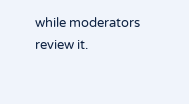while moderators review it.